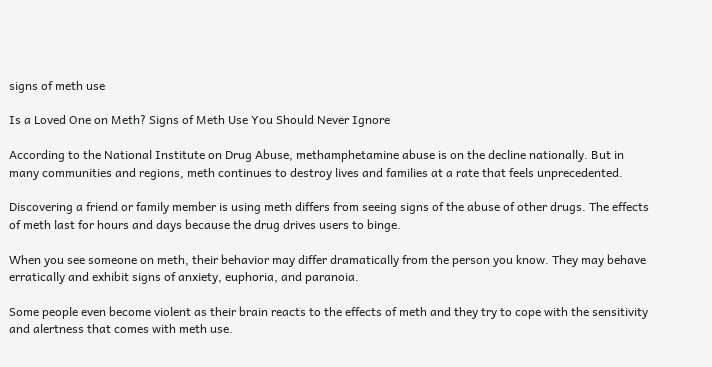signs of meth use

Is a Loved One on Meth? Signs of Meth Use You Should Never Ignore

According to the National Institute on Drug Abuse, methamphetamine abuse is on the decline nationally. But in many communities and regions, meth continues to destroy lives and families at a rate that feels unprecedented.

Discovering a friend or family member is using meth differs from seeing signs of the abuse of other drugs. The effects of meth last for hours and days because the drug drives users to binge.

When you see someone on meth, their behavior may differ dramatically from the person you know. They may behave erratically and exhibit signs of anxiety, euphoria, and paranoia.

Some people even become violent as their brain reacts to the effects of meth and they try to cope with the sensitivity and alertness that comes with meth use.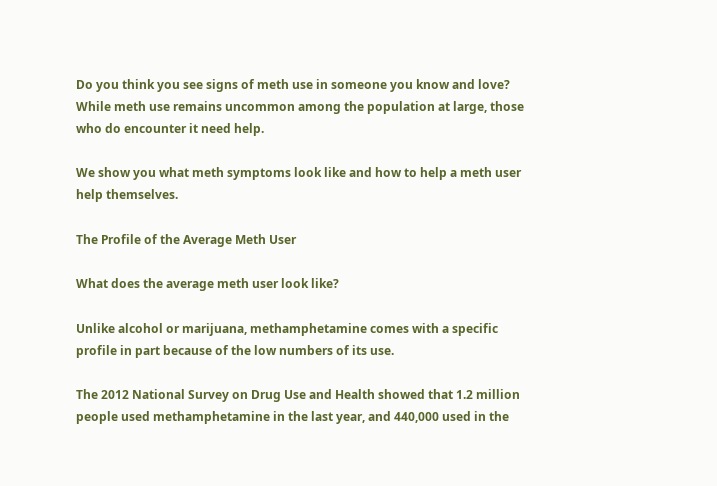Do you think you see signs of meth use in someone you know and love? While meth use remains uncommon among the population at large, those who do encounter it need help.

We show you what meth symptoms look like and how to help a meth user help themselves.

The Profile of the Average Meth User

What does the average meth user look like?

Unlike alcohol or marijuana, methamphetamine comes with a specific profile in part because of the low numbers of its use.

The 2012 National Survey on Drug Use and Health showed that 1.2 million people used methamphetamine in the last year, and 440,000 used in the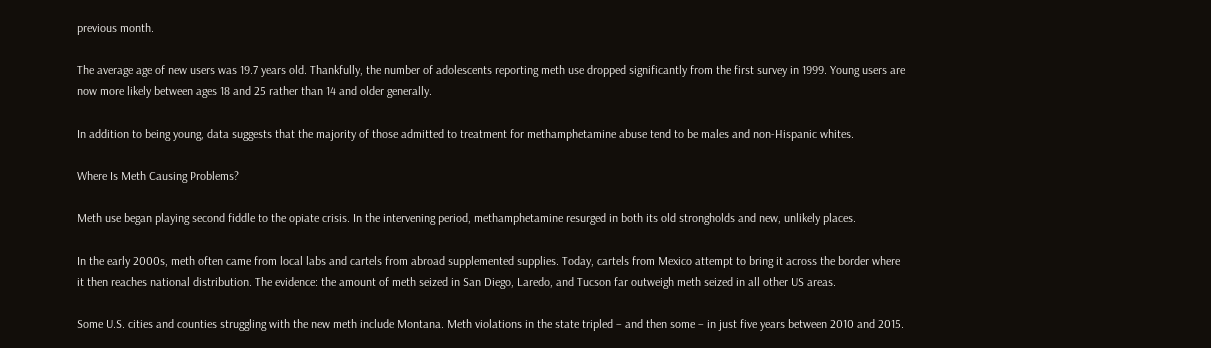previous month.

The average age of new users was 19.7 years old. Thankfully, the number of adolescents reporting meth use dropped significantly from the first survey in 1999. Young users are now more likely between ages 18 and 25 rather than 14 and older generally.

In addition to being young, data suggests that the majority of those admitted to treatment for methamphetamine abuse tend to be males and non-Hispanic whites.

Where Is Meth Causing Problems?

Meth use began playing second fiddle to the opiate crisis. In the intervening period, methamphetamine resurged in both its old strongholds and new, unlikely places.

In the early 2000s, meth often came from local labs and cartels from abroad supplemented supplies. Today, cartels from Mexico attempt to bring it across the border where it then reaches national distribution. The evidence: the amount of meth seized in San Diego, Laredo, and Tucson far outweigh meth seized in all other US areas.

Some U.S. cities and counties struggling with the new meth include Montana. Meth violations in the state tripled – and then some – in just five years between 2010 and 2015.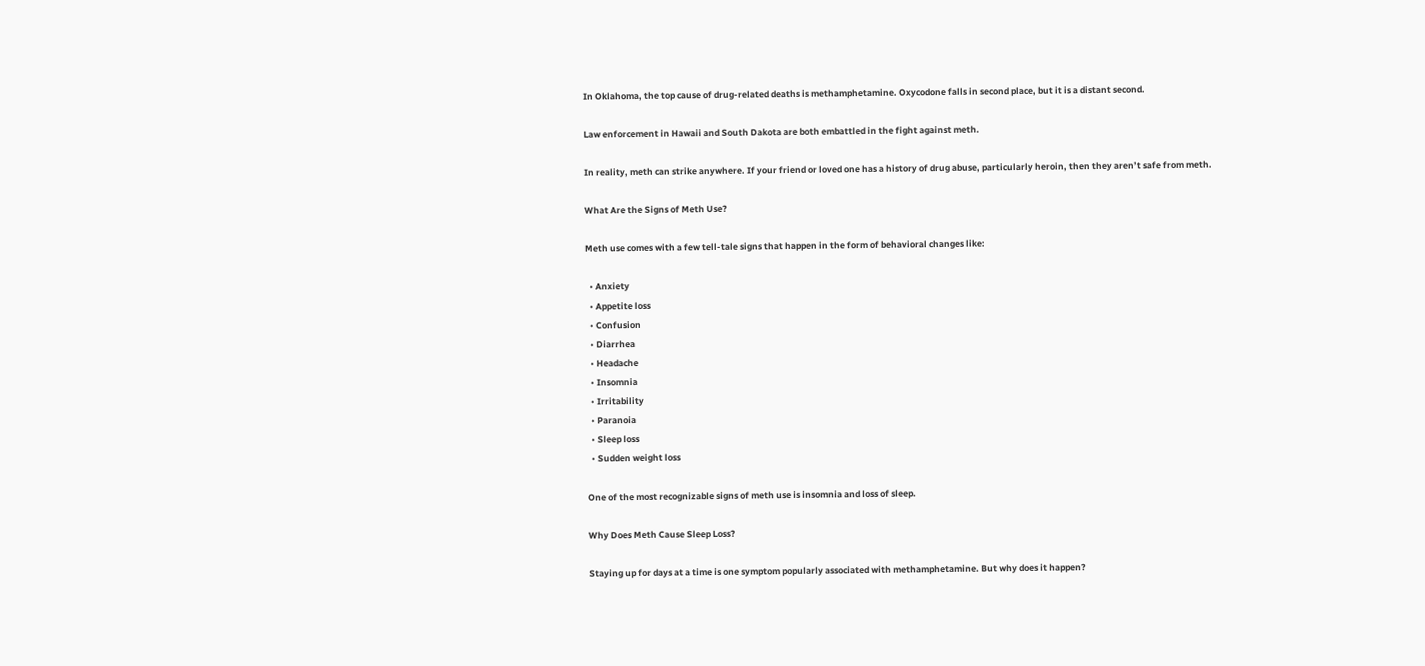In Oklahoma, the top cause of drug-related deaths is methamphetamine. Oxycodone falls in second place, but it is a distant second.

Law enforcement in Hawaii and South Dakota are both embattled in the fight against meth.

In reality, meth can strike anywhere. If your friend or loved one has a history of drug abuse, particularly heroin, then they aren’t safe from meth.

What Are the Signs of Meth Use?

Meth use comes with a few tell-tale signs that happen in the form of behavioral changes like:

  • Anxiety
  • Appetite loss
  • Confusion
  • Diarrhea
  • Headache
  • Insomnia
  • Irritability
  • Paranoia
  • Sleep loss
  • Sudden weight loss

One of the most recognizable signs of meth use is insomnia and loss of sleep.

Why Does Meth Cause Sleep Loss?

Staying up for days at a time is one symptom popularly associated with methamphetamine. But why does it happen?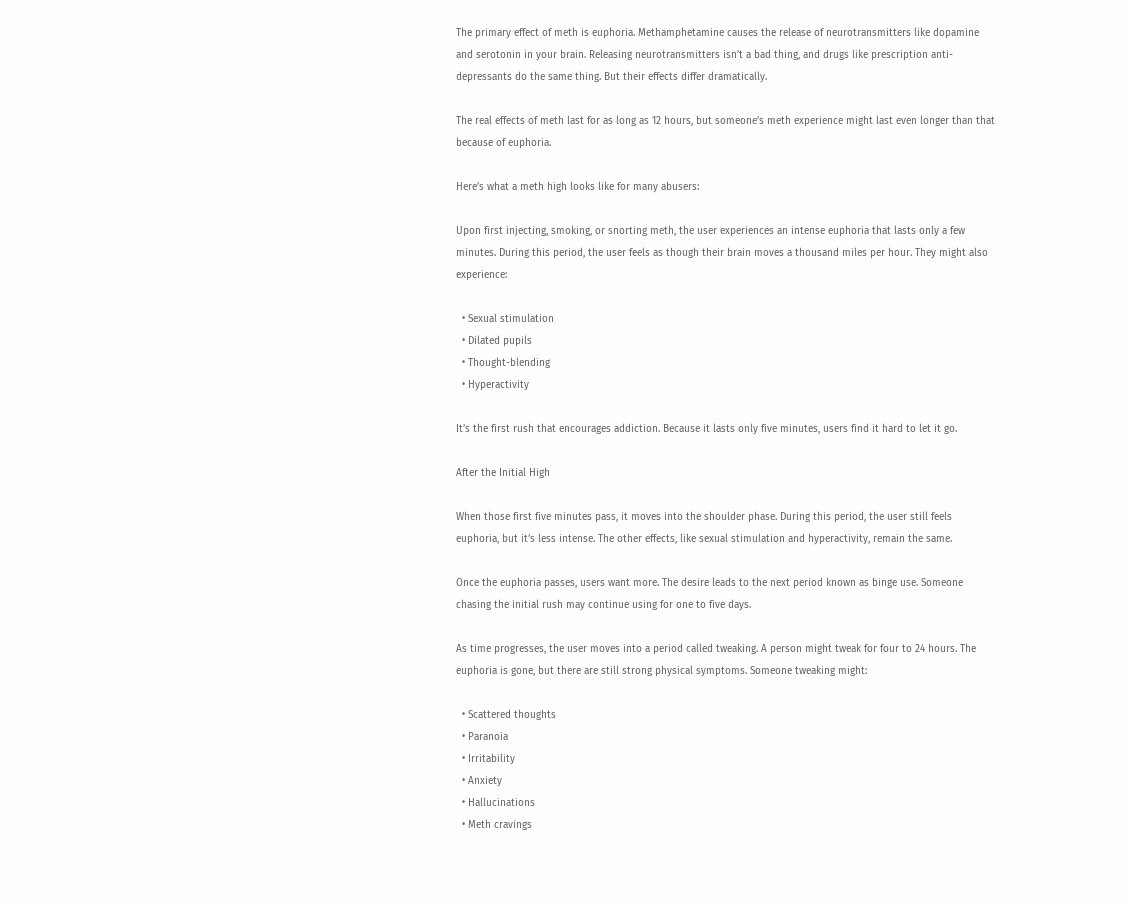The primary effect of meth is euphoria. Methamphetamine causes the release of neurotransmitters like dopamine and serotonin in your brain. Releasing neurotransmitters isn’t a bad thing, and drugs like prescription anti-depressants do the same thing. But their effects differ dramatically.

The real effects of meth last for as long as 12 hours, but someone’s meth experience might last even longer than that because of euphoria.

Here’s what a meth high looks like for many abusers:

Upon first injecting, smoking, or snorting meth, the user experiences an intense euphoria that lasts only a few minutes. During this period, the user feels as though their brain moves a thousand miles per hour. They might also experience:

  • Sexual stimulation
  • Dilated pupils
  • Thought-blending
  • Hyperactivity

It’s the first rush that encourages addiction. Because it lasts only five minutes, users find it hard to let it go.

After the Initial High

When those first five minutes pass, it moves into the shoulder phase. During this period, the user still feels euphoria, but it’s less intense. The other effects, like sexual stimulation and hyperactivity, remain the same.

Once the euphoria passes, users want more. The desire leads to the next period known as binge use. Someone chasing the initial rush may continue using for one to five days.

As time progresses, the user moves into a period called tweaking. A person might tweak for four to 24 hours. The euphoria is gone, but there are still strong physical symptoms. Someone tweaking might:

  • Scattered thoughts
  • Paranoia
  • Irritability
  • Anxiety
  • Hallucinations
  • Meth cravings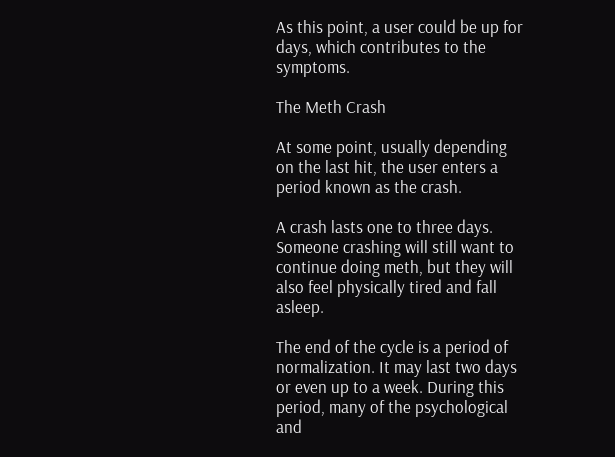As this point, a user could be up for days, which contributes to the symptoms.

The Meth Crash

At some point, usually depending on the last hit, the user enters a period known as the crash.

A crash lasts one to three days. Someone crashing will still want to continue doing meth, but they will also feel physically tired and fall asleep.

The end of the cycle is a period of normalization. It may last two days or even up to a week. During this period, many of the psychological and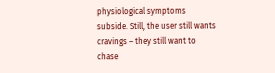physiological symptoms subside. Still, the user still wants cravings – they still want to chase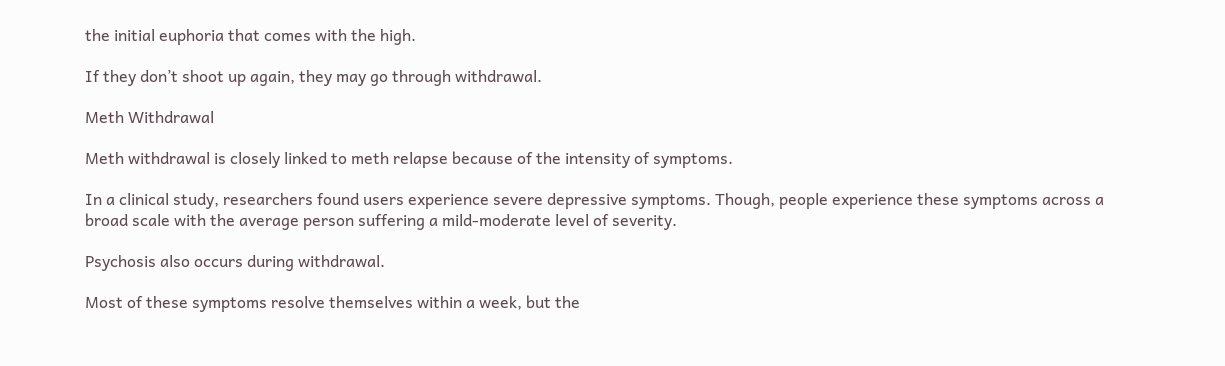the initial euphoria that comes with the high.

If they don’t shoot up again, they may go through withdrawal.

Meth Withdrawal

Meth withdrawal is closely linked to meth relapse because of the intensity of symptoms.

In a clinical study, researchers found users experience severe depressive symptoms. Though, people experience these symptoms across a broad scale with the average person suffering a mild-moderate level of severity.

Psychosis also occurs during withdrawal.

Most of these symptoms resolve themselves within a week, but the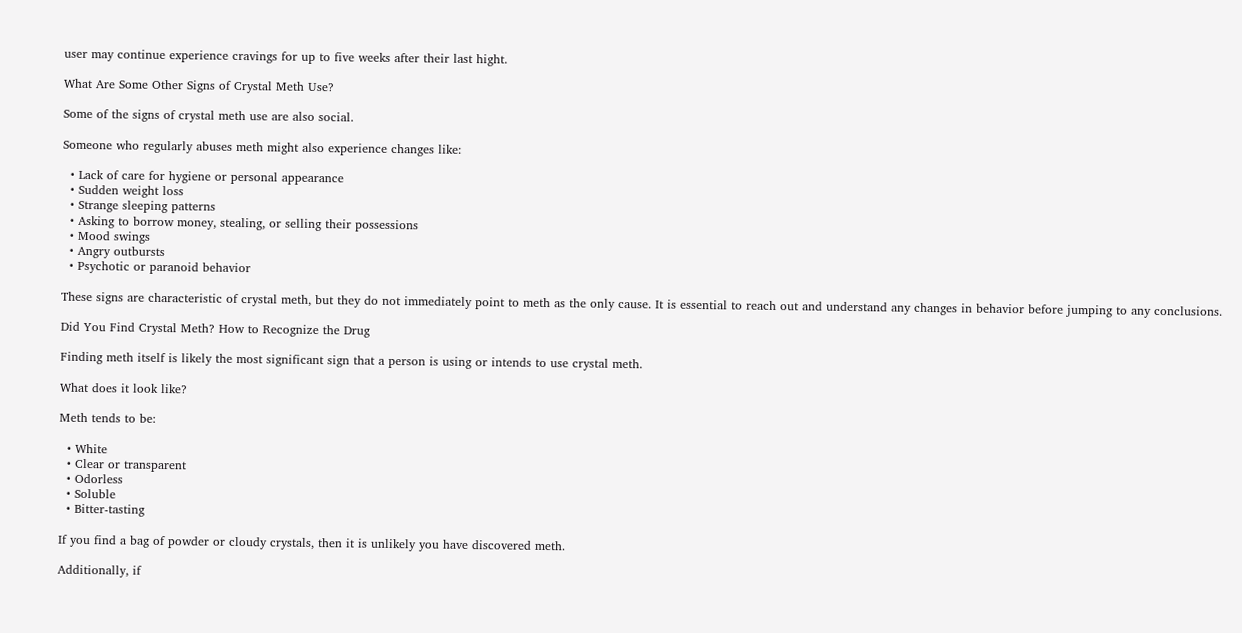user may continue experience cravings for up to five weeks after their last hight.

What Are Some Other Signs of Crystal Meth Use?

Some of the signs of crystal meth use are also social.

Someone who regularly abuses meth might also experience changes like:

  • Lack of care for hygiene or personal appearance
  • Sudden weight loss
  • Strange sleeping patterns
  • Asking to borrow money, stealing, or selling their possessions
  • Mood swings
  • Angry outbursts
  • Psychotic or paranoid behavior

These signs are characteristic of crystal meth, but they do not immediately point to meth as the only cause. It is essential to reach out and understand any changes in behavior before jumping to any conclusions.

Did You Find Crystal Meth? How to Recognize the Drug

Finding meth itself is likely the most significant sign that a person is using or intends to use crystal meth.

What does it look like?

Meth tends to be:

  • White
  • Clear or transparent
  • Odorless
  • Soluble
  • Bitter-tasting

If you find a bag of powder or cloudy crystals, then it is unlikely you have discovered meth.

Additionally, if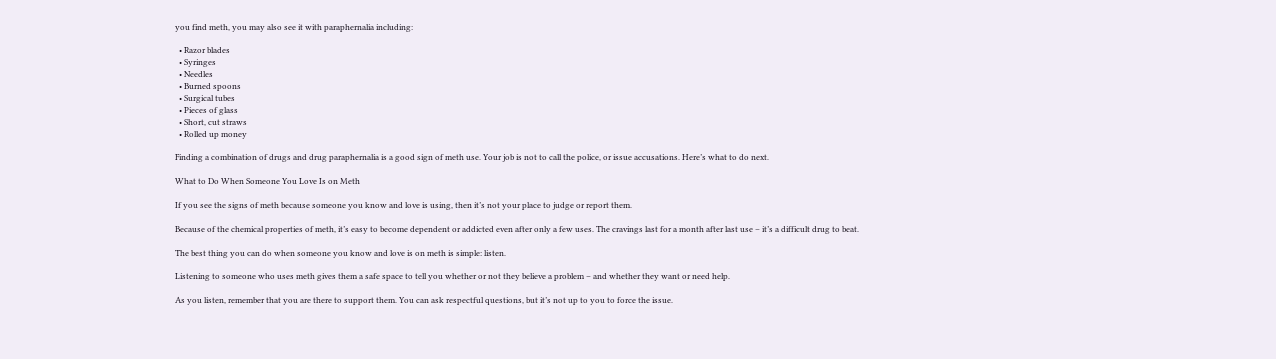you find meth, you may also see it with paraphernalia including:

  • Razor blades
  • Syringes
  • Needles
  • Burned spoons
  • Surgical tubes
  • Pieces of glass
  • Short, cut straws
  • Rolled up money

Finding a combination of drugs and drug paraphernalia is a good sign of meth use. Your job is not to call the police, or issue accusations. Here’s what to do next.

What to Do When Someone You Love Is on Meth

If you see the signs of meth because someone you know and love is using, then it’s not your place to judge or report them.

Because of the chemical properties of meth, it’s easy to become dependent or addicted even after only a few uses. The cravings last for a month after last use – it’s a difficult drug to beat.

The best thing you can do when someone you know and love is on meth is simple: listen.

Listening to someone who uses meth gives them a safe space to tell you whether or not they believe a problem – and whether they want or need help.

As you listen, remember that you are there to support them. You can ask respectful questions, but it’s not up to you to force the issue.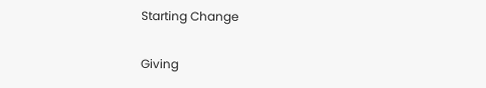Starting Change

Giving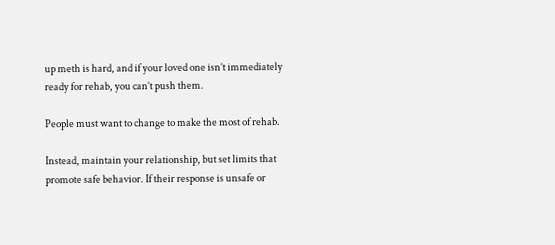up meth is hard, and if your loved one isn’t immediately ready for rehab, you can’t push them.

People must want to change to make the most of rehab.

Instead, maintain your relationship, but set limits that promote safe behavior. If their response is unsafe or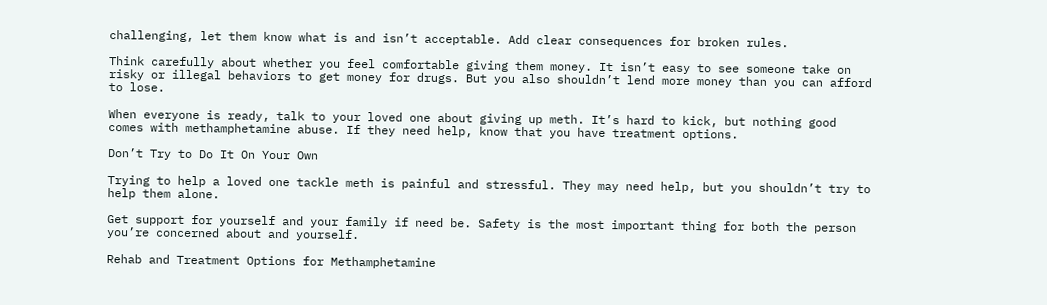challenging, let them know what is and isn’t acceptable. Add clear consequences for broken rules.

Think carefully about whether you feel comfortable giving them money. It isn’t easy to see someone take on risky or illegal behaviors to get money for drugs. But you also shouldn’t lend more money than you can afford to lose.

When everyone is ready, talk to your loved one about giving up meth. It’s hard to kick, but nothing good comes with methamphetamine abuse. If they need help, know that you have treatment options.

Don’t Try to Do It On Your Own

Trying to help a loved one tackle meth is painful and stressful. They may need help, but you shouldn’t try to help them alone.

Get support for yourself and your family if need be. Safety is the most important thing for both the person you’re concerned about and yourself.

Rehab and Treatment Options for Methamphetamine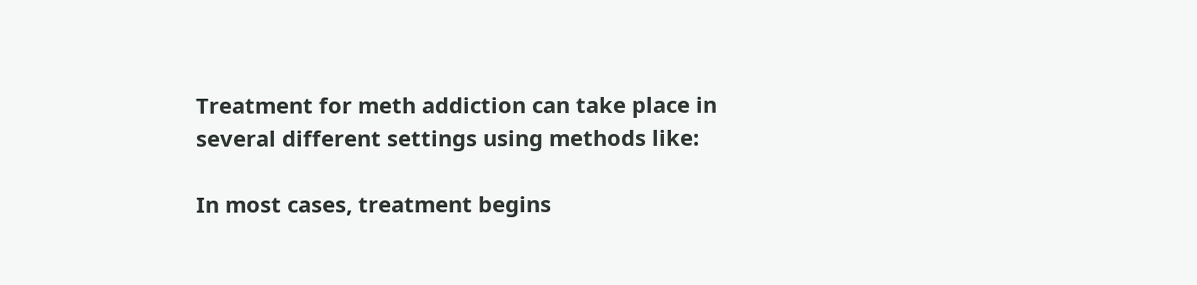Treatment for meth addiction can take place in several different settings using methods like:

In most cases, treatment begins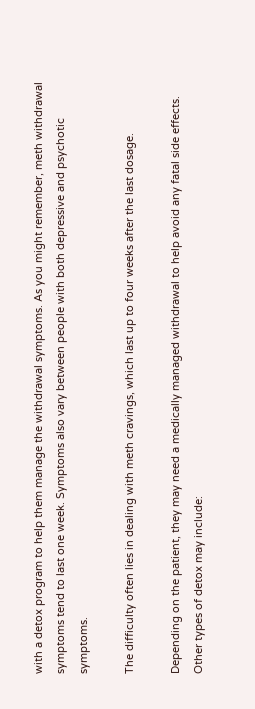with a detox program to help them manage the withdrawal symptoms. As you might remember, meth withdrawal symptoms tend to last one week. Symptoms also vary between people with both depressive and psychotic symptoms.

The difficulty often lies in dealing with meth cravings, which last up to four weeks after the last dosage.

Depending on the patient, they may need a medically managed withdrawal to help avoid any fatal side effects. Other types of detox may include: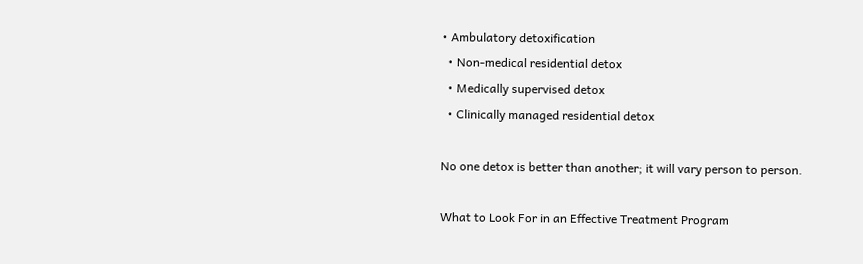• Ambulatory detoxification
  • Non-medical residential detox
  • Medically supervised detox
  • Clinically managed residential detox

No one detox is better than another; it will vary person to person.

What to Look For in an Effective Treatment Program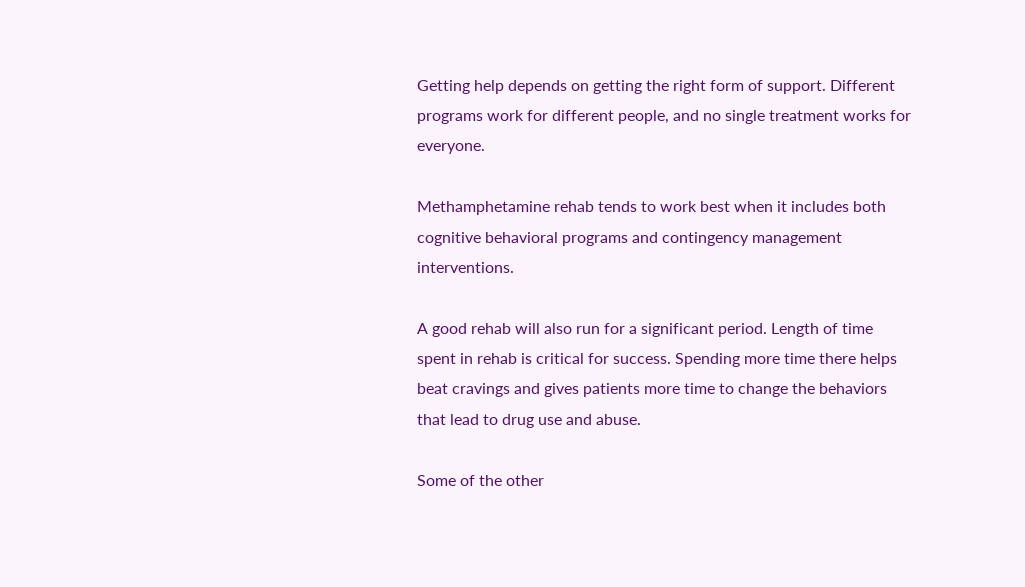Getting help depends on getting the right form of support. Different programs work for different people, and no single treatment works for everyone.

Methamphetamine rehab tends to work best when it includes both cognitive behavioral programs and contingency management interventions.

A good rehab will also run for a significant period. Length of time spent in rehab is critical for success. Spending more time there helps beat cravings and gives patients more time to change the behaviors that lead to drug use and abuse.

Some of the other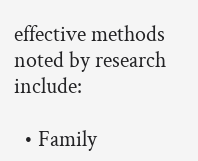effective methods noted by research include:

  • Family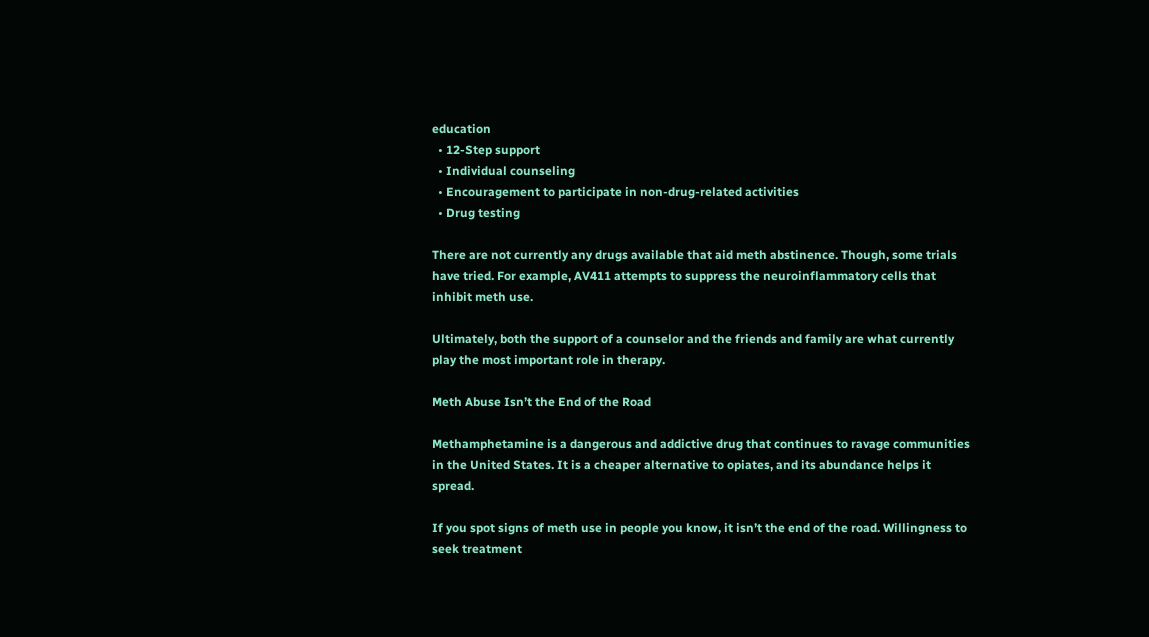education
  • 12-Step support
  • Individual counseling
  • Encouragement to participate in non-drug-related activities
  • Drug testing

There are not currently any drugs available that aid meth abstinence. Though, some trials have tried. For example, AV411 attempts to suppress the neuroinflammatory cells that inhibit meth use.

Ultimately, both the support of a counselor and the friends and family are what currently play the most important role in therapy.

Meth Abuse Isn’t the End of the Road

Methamphetamine is a dangerous and addictive drug that continues to ravage communities in the United States. It is a cheaper alternative to opiates, and its abundance helps it spread.

If you spot signs of meth use in people you know, it isn’t the end of the road. Willingness to seek treatment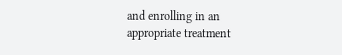and enrolling in an appropriate treatment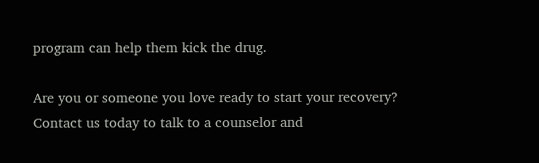program can help them kick the drug.

Are you or someone you love ready to start your recovery? Contact us today to talk to a counselor and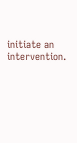initiate an intervention.